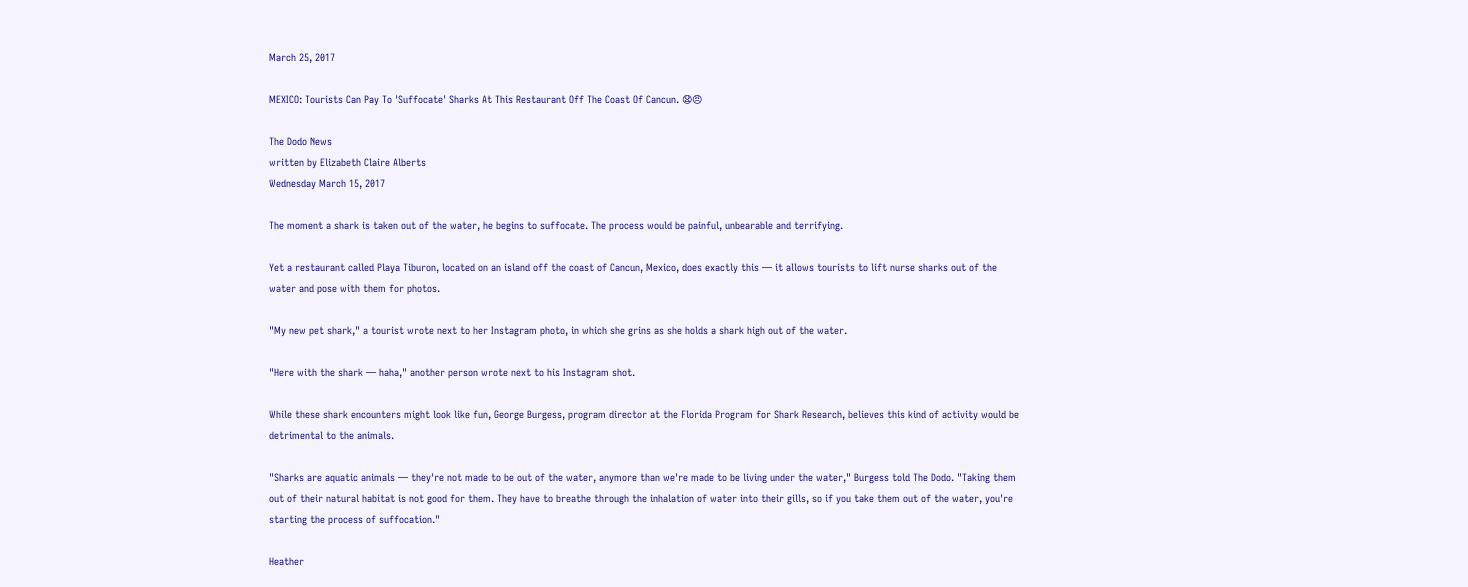March 25, 2017

MEXICO: Tourists Can Pay To 'Suffocate' Sharks At This Restaurant Off The Coast Of Cancun. 😧😠

The Dodo News
written by Elizabeth Claire Alberts
Wednesday March 15, 2017

The moment a shark is taken out of the water, he begins to suffocate. The process would be painful, unbearable and terrifying.

Yet a restaurant called Playa Tiburon, located on an island off the coast of Cancun, Mexico, does exactly this — it allows tourists to lift nurse sharks out of the water and pose with them for photos.

"My new pet shark," a tourist wrote next to her Instagram photo, in which she grins as she holds a shark high out of the water.

"Here with the shark — haha," another person wrote next to his Instagram shot.

While these shark encounters might look like fun, George Burgess, program director at the Florida Program for Shark Research, believes this kind of activity would be detrimental to the animals.

"Sharks are aquatic animals — they're not made to be out of the water, anymore than we're made to be living under the water," Burgess told The Dodo. "Taking them out of their natural habitat is not good for them. They have to breathe through the inhalation of water into their gills, so if you take them out of the water, you're starting the process of suffocation."

Heather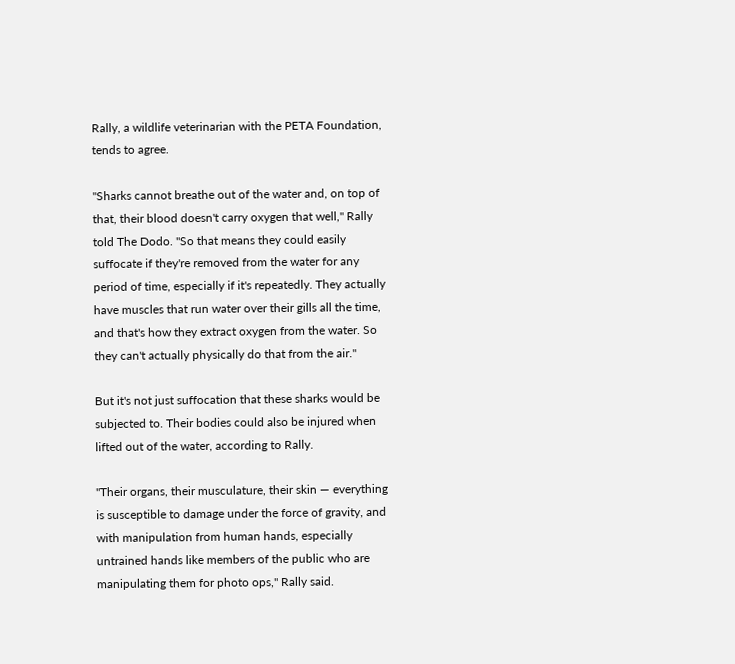Rally, a wildlife veterinarian with the PETA Foundation, tends to agree.

"Sharks cannot breathe out of the water and, on top of that, their blood doesn't carry oxygen that well," Rally told The Dodo. "So that means they could easily suffocate if they're removed from the water for any period of time, especially if it's repeatedly. They actually have muscles that run water over their gills all the time, and that's how they extract oxygen from the water. So they can't actually physically do that from the air."

But it's not just suffocation that these sharks would be subjected to. Their bodies could also be injured when lifted out of the water, according to Rally.

"Their organs, their musculature, their skin — everything is susceptible to damage under the force of gravity, and with manipulation from human hands, especially untrained hands like members of the public who are manipulating them for photo ops," Rally said.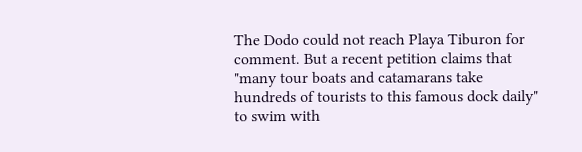The Dodo could not reach Playa Tiburon for comment. But a recent petition claims that "many tour boats and catamarans take hundreds of tourists to this famous dock daily" to swim with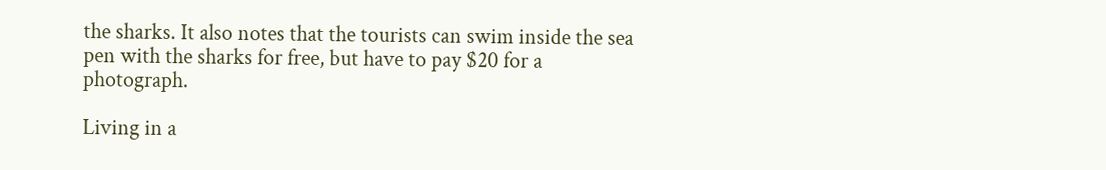the sharks. It also notes that the tourists can swim inside the sea pen with the sharks for free, but have to pay $20 for a photograph.

Living in a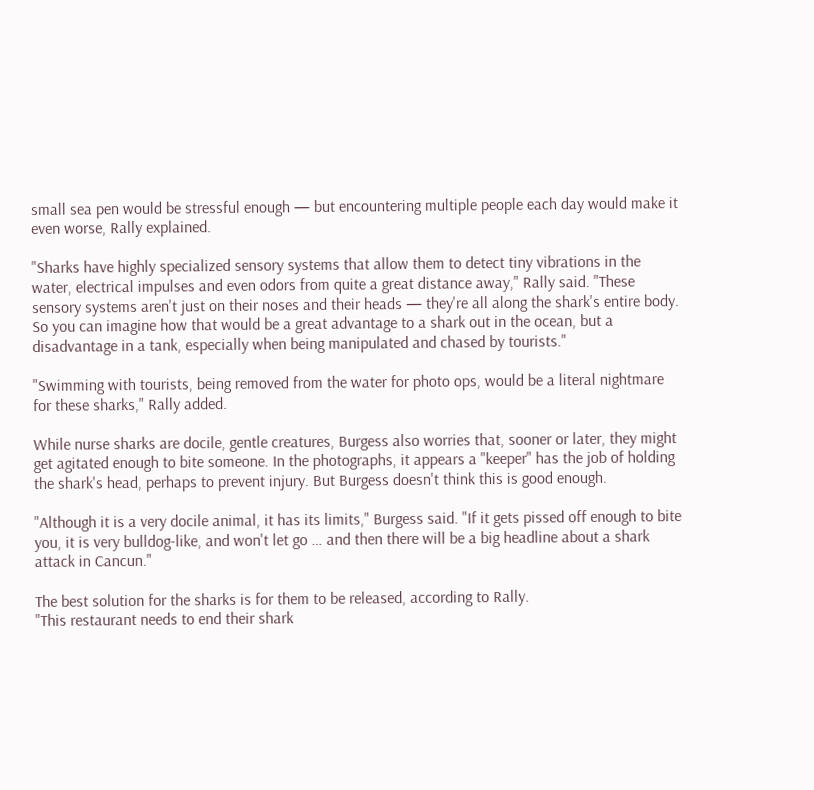small sea pen would be stressful enough — but encountering multiple people each day would make it even worse, Rally explained.

"Sharks have highly specialized sensory systems that allow them to detect tiny vibrations in the water, electrical impulses and even odors from quite a great distance away," Rally said. "These sensory systems aren't just on their noses and their heads — they're all along the shark's entire body. So you can imagine how that would be a great advantage to a shark out in the ocean, but a disadvantage in a tank, especially when being manipulated and chased by tourists."

"Swimming with tourists, being removed from the water for photo ops, would be a literal nightmare for these sharks," Rally added.

While nurse sharks are docile, gentle creatures, Burgess also worries that, sooner or later, they might get agitated enough to bite someone. In the photographs, it appears a "keeper" has the job of holding the shark's head, perhaps to prevent injury. But Burgess doesn't think this is good enough.

"Although it is a very docile animal, it has its limits," Burgess said. "If it gets pissed off enough to bite you, it is very bulldog-like, and won't let go … and then there will be a big headline about a shark attack in Cancun."

The best solution for the sharks is for them to be released, according to Rally.
"This restaurant needs to end their shark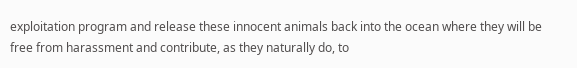exploitation program and release these innocent animals back into the ocean where they will be free from harassment and contribute, as they naturally do, to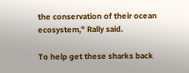the conservation of their ocean ecosystem," Rally said.

To help get these sharks back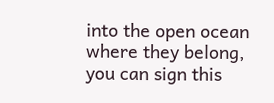into the open ocean where they belong, you can sign this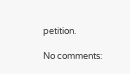petition.

No comments: